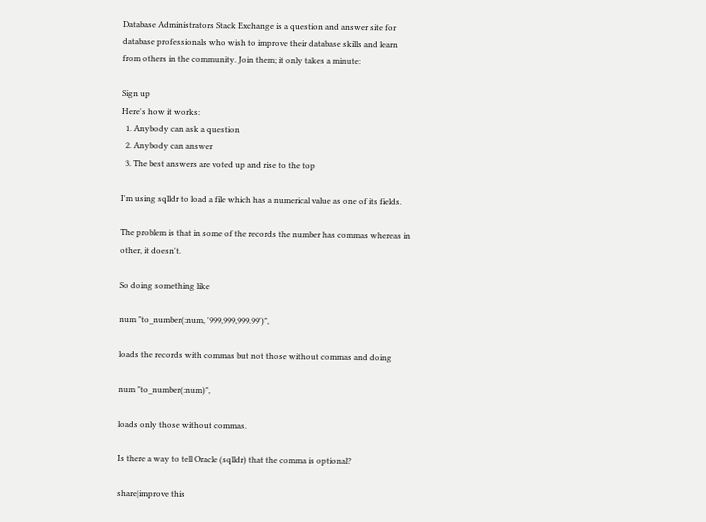Database Administrators Stack Exchange is a question and answer site for database professionals who wish to improve their database skills and learn from others in the community. Join them; it only takes a minute:

Sign up
Here's how it works:
  1. Anybody can ask a question
  2. Anybody can answer
  3. The best answers are voted up and rise to the top

I'm using sqlldr to load a file which has a numerical value as one of its fields.

The problem is that in some of the records the number has commas whereas in other, it doesn't.

So doing something like

num "to_number(:num, '999,999,999.99')",

loads the records with commas but not those without commas and doing

num "to_number(:num)",

loads only those without commas.

Is there a way to tell Oracle (sqlldr) that the comma is optional?

share|improve this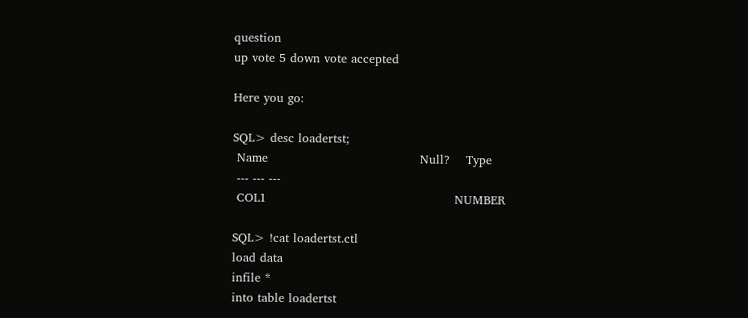question
up vote 5 down vote accepted

Here you go:

SQL> desc loadertst;
 Name                                      Null?    Type
 --- --- ---
 COL1                                               NUMBER

SQL> !cat loadertst.ctl
load data
infile *
into table loadertst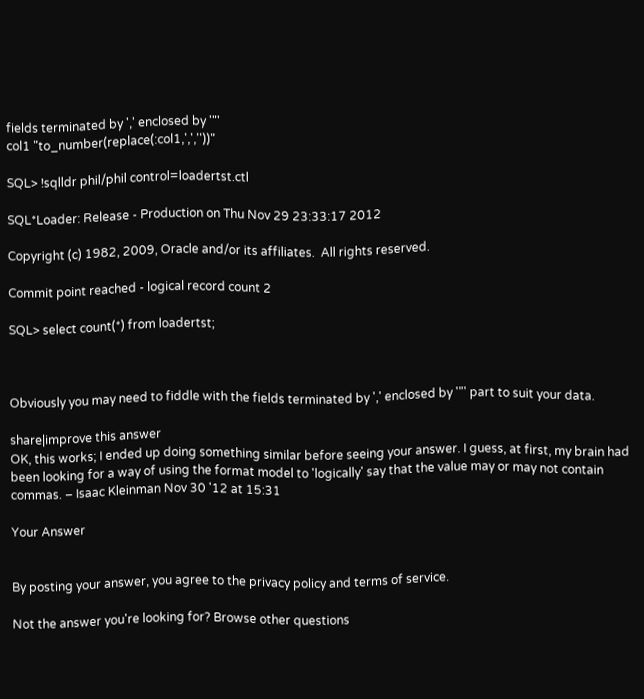fields terminated by ',' enclosed by '"'
col1 "to_number(replace(:col1,',',''))"

SQL> !sqlldr phil/phil control=loadertst.ctl

SQL*Loader: Release - Production on Thu Nov 29 23:33:17 2012

Copyright (c) 1982, 2009, Oracle and/or its affiliates.  All rights reserved.

Commit point reached - logical record count 2

SQL> select count(*) from loadertst;



Obviously you may need to fiddle with the fields terminated by ',' enclosed by '"' part to suit your data.

share|improve this answer
OK, this works; I ended up doing something similar before seeing your answer. I guess, at first, my brain had been looking for a way of using the format model to 'logically' say that the value may or may not contain commas. – Isaac Kleinman Nov 30 '12 at 15:31

Your Answer


By posting your answer, you agree to the privacy policy and terms of service.

Not the answer you're looking for? Browse other questions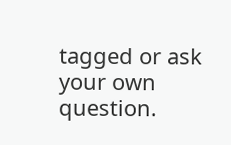tagged or ask your own question.